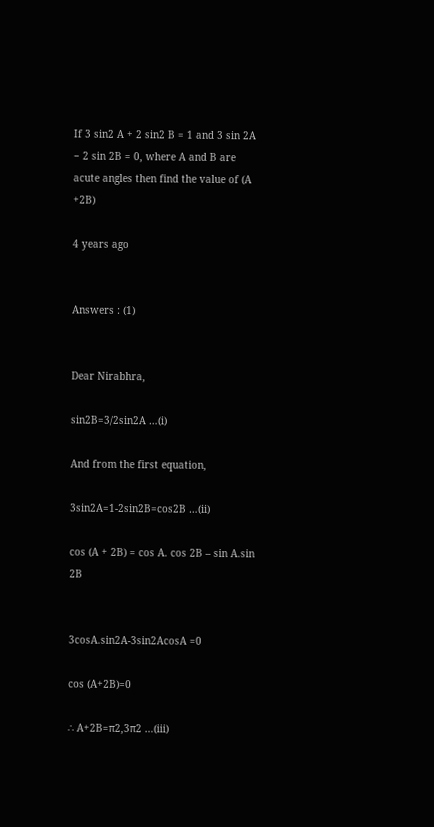If 3 sin2 A + 2 sin2 B = 1 and 3 sin 2A − 2 sin 2B = 0, where A and B are acute angles then find the value of (A +2B)

4 years ago


Answers : (1)


Dear Nirabhra,

sin2B=3/2sin2A …(i)

And from the first equation,

3sin2A=1-2sin2B=cos2B …(ii)

cos (A + 2B) = cos A. cos 2B – sin A.sin 2B


3cosA.sin2A-3sin2AcosA =0

cos (A+2B)=0

∴ A+2B=π2,3π2 …(iii)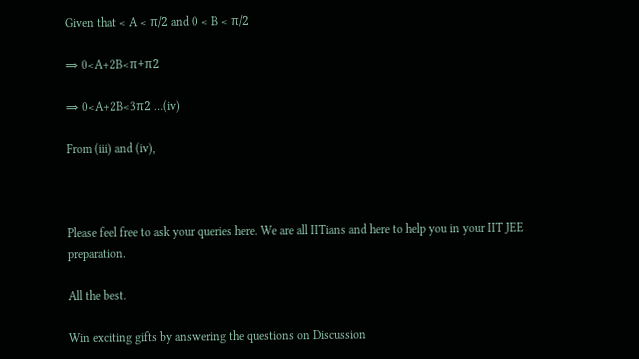Given that < A < π/2 and 0 < B < π/2

⇒ 0<A+2B<π+π2

⇒ 0<A+2B<3π2 …(iv)

From (iii) and (iv),



Please feel free to ask your queries here. We are all IITians and here to help you in your IIT JEE preparation.

All the best.

Win exciting gifts by answering the questions on Discussion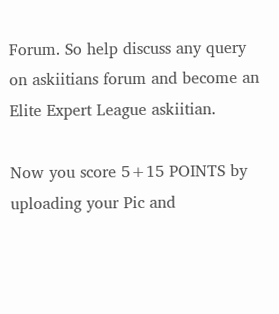Forum. So help discuss any query on askiitians forum and become an Elite Expert League askiitian.

Now you score 5+15 POINTS by uploading your Pic and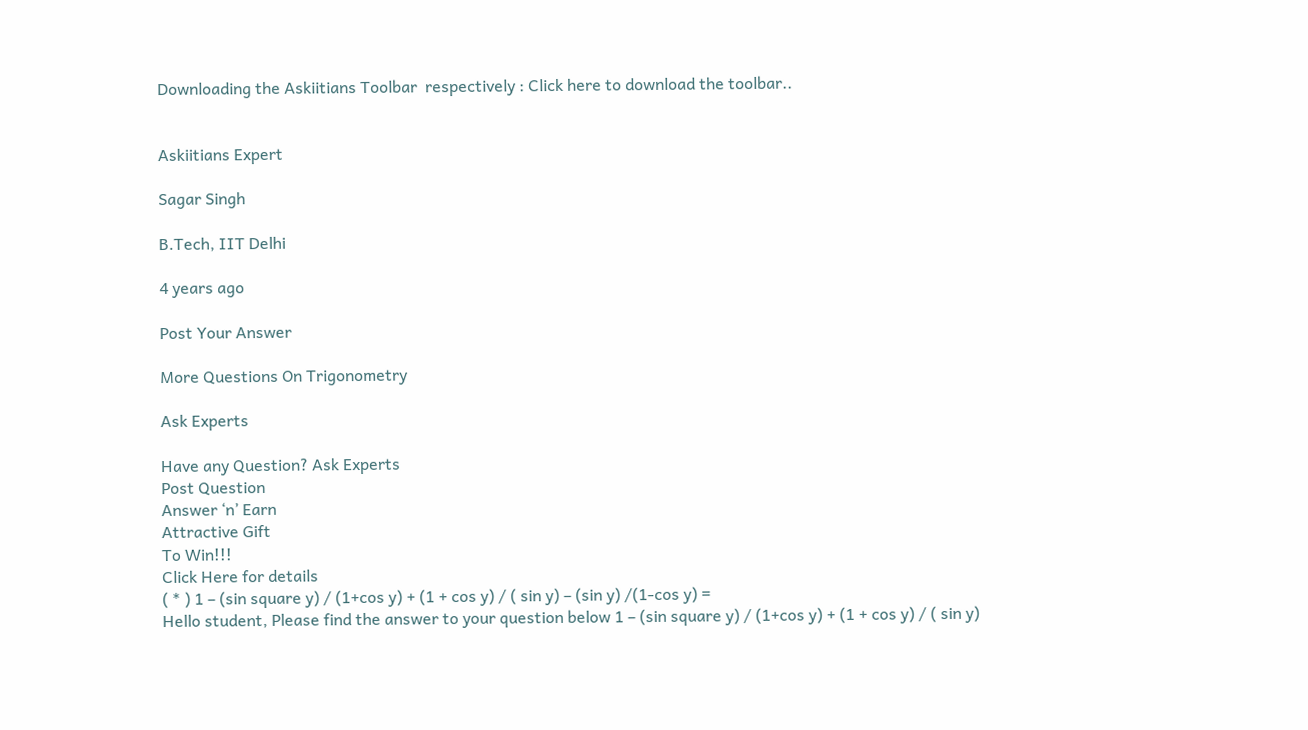Downloading the Askiitians Toolbar  respectively : Click here to download the toolbar..


Askiitians Expert

Sagar Singh

B.Tech, IIT Delhi

4 years ago

Post Your Answer

More Questions On Trigonometry

Ask Experts

Have any Question? Ask Experts
Post Question
Answer ‘n’ Earn
Attractive Gift
To Win!!!
Click Here for details
( * ) 1 – (sin square y) / (1+cos y) + (1 + cos y) / ( sin y) – (sin y) /(1-cos y) =
Hello student, Please find the answer to your question below 1 – (sin square y) / (1+cos y) + (1 + cos y) / ( sin y)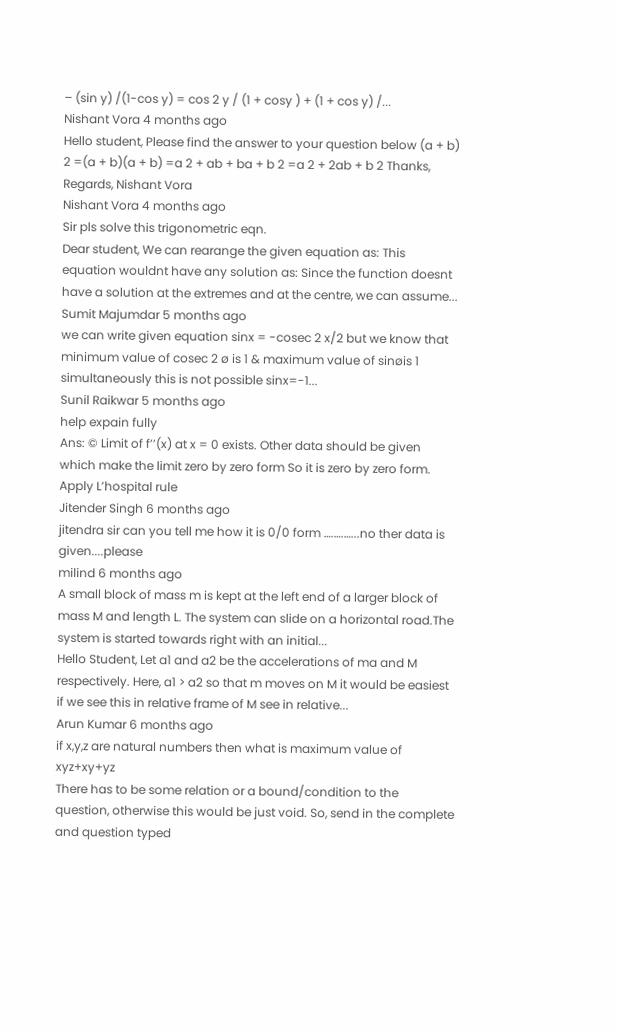– (sin y) /(1-cos y) = cos 2 y / (1 + cosy ) + (1 + cos y) /...
Nishant Vora 4 months ago
Hello student, Please find the answer to your question below (a + b) 2 =(a + b)(a + b) =a 2 + ab + ba + b 2 =a 2 + 2ab + b 2 Thanks, Regards, Nishant Vora
Nishant Vora 4 months ago
Sir pls solve this trigonometric eqn.
Dear student, We can rearange the given equation as: This equation wouldnt have any solution as: Since the function doesnt have a solution at the extremes and at the centre, we can assume...
Sumit Majumdar 5 months ago
we can write given equation sinx = -cosec 2 x/2 but we know that minimum value of cosec 2 ø is 1 & maximum value of sinøis 1 simultaneously this is not possible sinx=-1...
Sunil Raikwar 5 months ago
help expain fully
Ans: © Limit of f’’(x) at x = 0 exists. Other data should be given which make the limit zero by zero form So it is zero by zero form. Apply L’hospital rule
Jitender Singh 6 months ago
jitendra sir can you tell me how it is 0/0 form ….….…...no ther data is given....please
milind 6 months ago
A small block of mass m is kept at the left end of a larger block of mass M and length L. The system can slide on a horizontal road.The system is started towards right with an initial...
Hello Student, Let a1 and a2 be the accelerations of ma and M respectively. Here, a1 > a2 so that m moves on M it would be easiest if we see this in relative frame of M see in relative...
Arun Kumar 6 months ago
if x,y,z are natural numbers then what is maximum value of xyz+xy+yz
There has to be some relation or a bound/condition to the question, otherwise this would be just void. So, send in the complete and question typed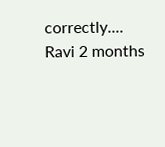correctly....
Ravi 2 months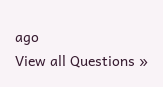ago
View all Questions »